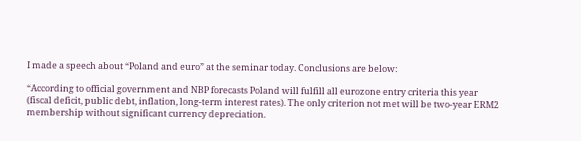I made a speech about “Poland and euro” at the seminar today. Conclusions are below:

“According to official government and NBP forecasts Poland will fulfill all eurozone entry criteria this year (fiscal deficit, public debt, inflation, long-term interest rates). The only criterion not met will be two-year ERM2 membership without significant currency depreciation.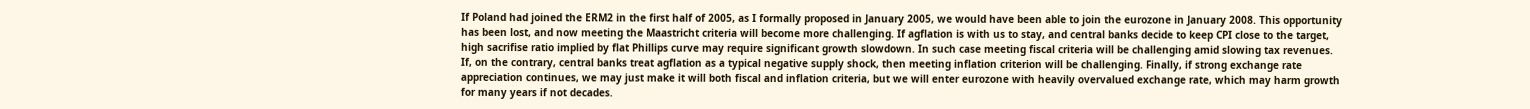If Poland had joined the ERM2 in the first half of 2005, as I formally proposed in January 2005, we would have been able to join the eurozone in January 2008. This opportunity has been lost, and now meeting the Maastricht criteria will become more challenging. If agflation is with us to stay, and central banks decide to keep CPI close to the target, high sacrifise ratio implied by flat Phillips curve may require significant growth slowdown. In such case meeting fiscal criteria will be challenging amid slowing tax revenues. If, on the contrary, central banks treat agflation as a typical negative supply shock, then meeting inflation criterion will be challenging. Finally, if strong exchange rate appreciation continues, we may just make it will both fiscal and inflation criteria, but we will enter eurozone with heavily overvalued exchange rate, which may harm growth for many years if not decades.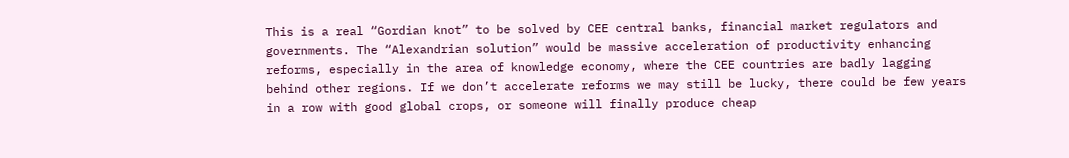This is a real “Gordian knot” to be solved by CEE central banks, financial market regulators and governments. The “Alexandrian solution” would be massive acceleration of productivity enhancing reforms, especially in the area of knowledge economy, where the CEE countries are badly lagging behind other regions. If we don’t accelerate reforms we may still be lucky, there could be few years in a row with good global crops, or someone will finally produce cheap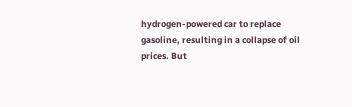hydrogen-powered car to replace gasoline, resulting in a collapse of oil prices. But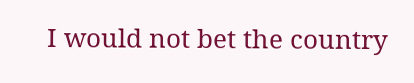I would not bet the country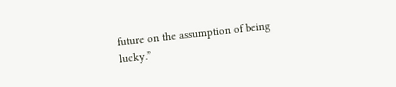future on the assumption of being lucky.”